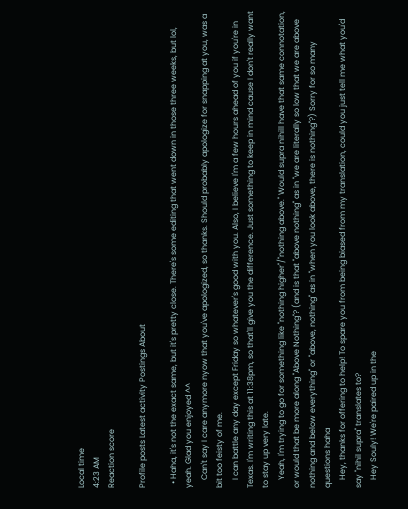Local time
4:23 AM
Reaction score

Profile posts Latest activity Postings About

  • Haha, it's not the exact same, but it's pretty close. There's some editing that went down in those three weeks, but lol, yeah. Glad you enjoyed ^^
    Can't say I care anymore nyow that you've apologized, so thanks. Should probably apologize for snapping at you, was a bit too feisty of me.
    I can battle any day except Friday so whatever's good with you. Also, I believe I'm a few hours ahead of you if you're in Texas. I'm writing this at 11:38pm, so that'll give you the difference. Just something to keep in mind cause I don't really want to stay up very late.
    Yeah, I'm trying to go for something like "nothing higher"/"nothing above." Would supra nihill have that same connotation, or would that be more along "Above Nothing"? (and is that "above nothing" as in "we are literally so low that we are above nothing and below everything" or "above, nothing" as in "when you look above, there is nothing"?) Sorry for so many questions haha
    Hey, thanks for offering to help! To spare you from being biased from my translation, could you just tell me what you'd say "nihil supra" translates to?
    Hey Souly! We're paired up in the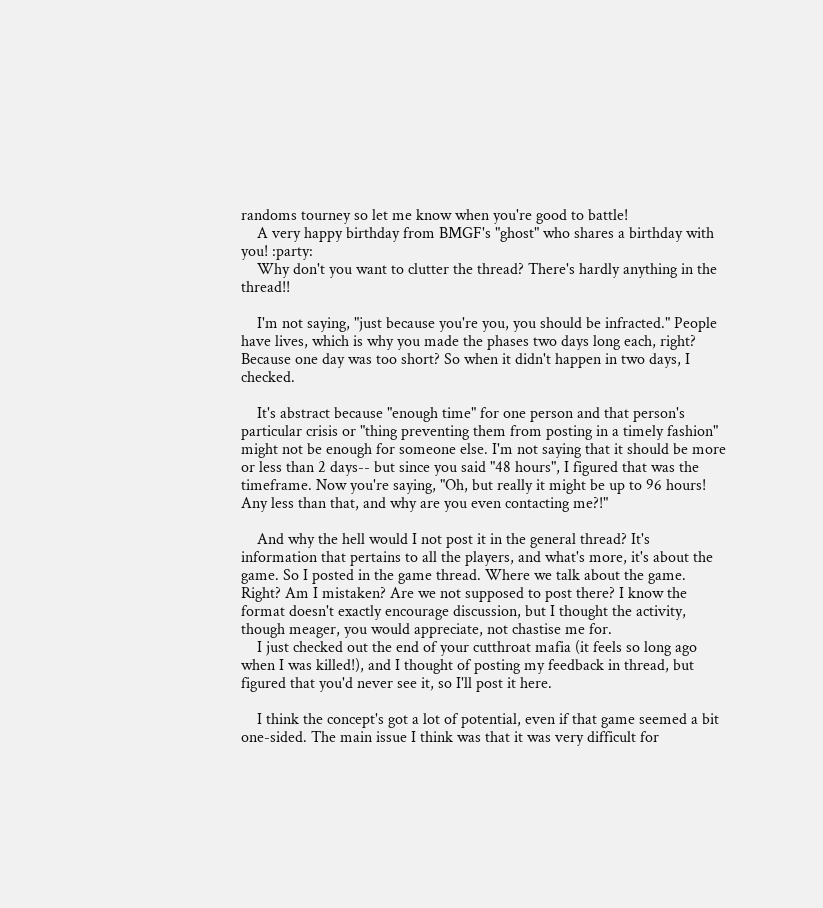randoms tourney so let me know when you're good to battle!
    A very happy birthday from BMGF's "ghost" who shares a birthday with you! :party:
    Why don't you want to clutter the thread? There's hardly anything in the thread!!

    I'm not saying, "just because you're you, you should be infracted." People have lives, which is why you made the phases two days long each, right? Because one day was too short? So when it didn't happen in two days, I checked.

    It's abstract because "enough time" for one person and that person's particular crisis or "thing preventing them from posting in a timely fashion" might not be enough for someone else. I'm not saying that it should be more or less than 2 days-- but since you said "48 hours", I figured that was the timeframe. Now you're saying, "Oh, but really it might be up to 96 hours! Any less than that, and why are you even contacting me?!"

    And why the hell would I not post it in the general thread? It's information that pertains to all the players, and what's more, it's about the game. So I posted in the game thread. Where we talk about the game. Right? Am I mistaken? Are we not supposed to post there? I know the format doesn't exactly encourage discussion, but I thought the activity, though meager, you would appreciate, not chastise me for.
    I just checked out the end of your cutthroat mafia (it feels so long ago when I was killed!), and I thought of posting my feedback in thread, but figured that you'd never see it, so I'll post it here.

    I think the concept's got a lot of potential, even if that game seemed a bit one-sided. The main issue I think was that it was very difficult for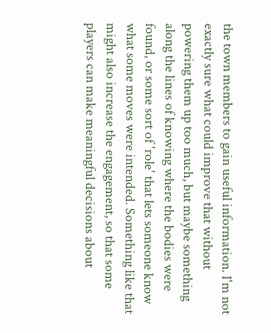the town members to gain useful information. I'm not exactly sure what could improve that without powering them up too much, but maybe something along the lines of knowing where the bodies were found, or some sort of 'role' that lets someone know what some moves were intended. Something like that might also increase the engagement, so that some players can make meaningful decisions about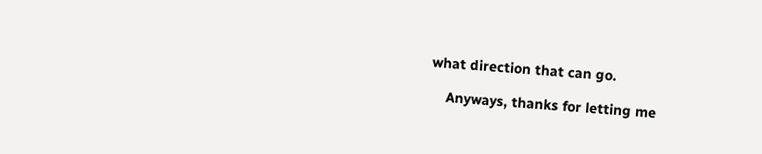what direction that can go.

    Anyways, thanks for letting me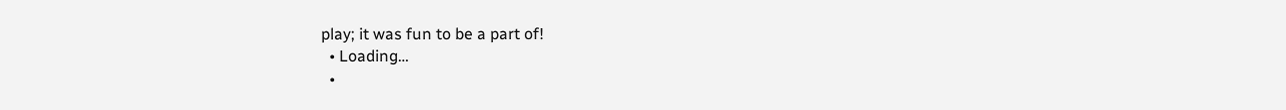play; it was fun to be a part of!
  • Loading…
  •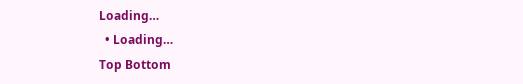Loading…
  • Loading…
Top Bottom